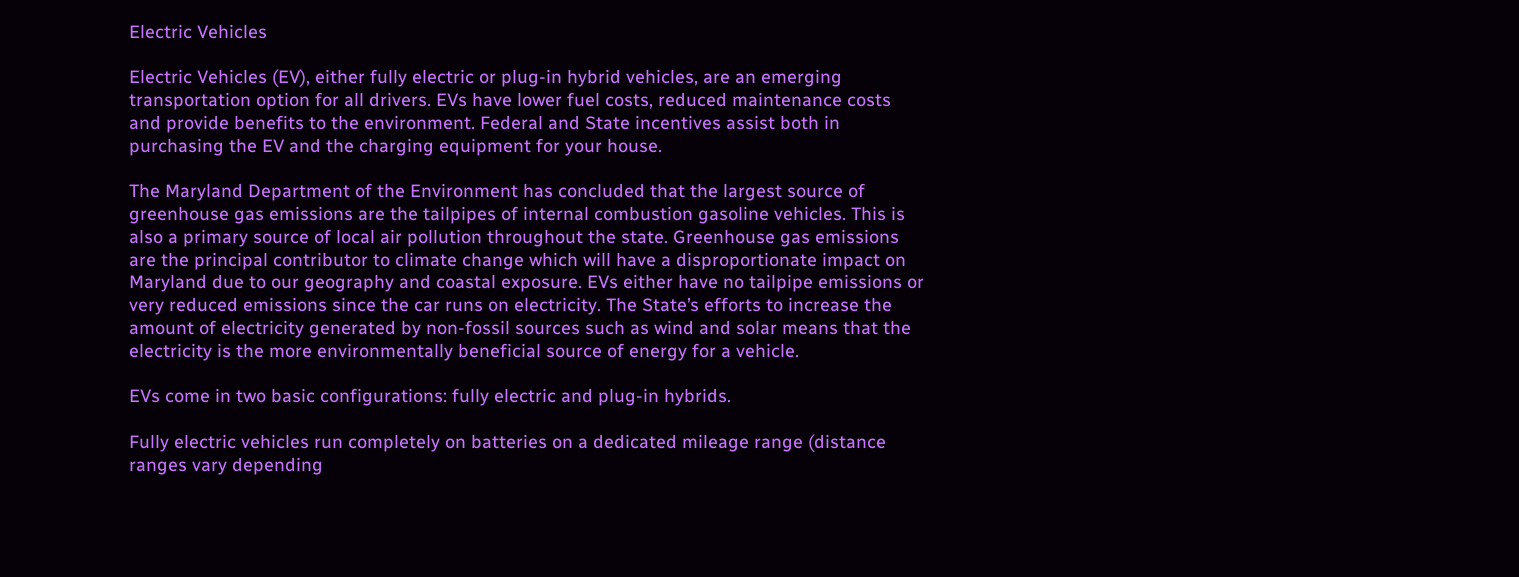Electric Vehicles

Electric Vehicles (EV), either fully electric or plug-in hybrid vehicles, are an emerging transportation option for all drivers. EVs have lower fuel costs, reduced maintenance costs and provide benefits to the environment. Federal and State incentives assist both in purchasing the EV and the charging equipment for your house.

The Maryland Department of the Environment has concluded that the largest source of greenhouse gas emissions are the tailpipes of internal combustion gasoline vehicles. This is also a primary source of local air pollution throughout the state. Greenhouse gas emissions are the principal contributor to climate change which will have a disproportionate impact on Maryland due to our geography and coastal exposure. EVs either have no tailpipe emissions or very reduced emissions since the car runs on electricity. The State’s efforts to increase the amount of electricity generated by non-fossil sources such as wind and solar means that the electricity is the more environmentally beneficial source of energy for a vehicle.

EVs come in two basic configurations: fully electric and plug-in hybrids.

Fully electric vehicles run completely on batteries on a dedicated mileage range (distance ranges vary depending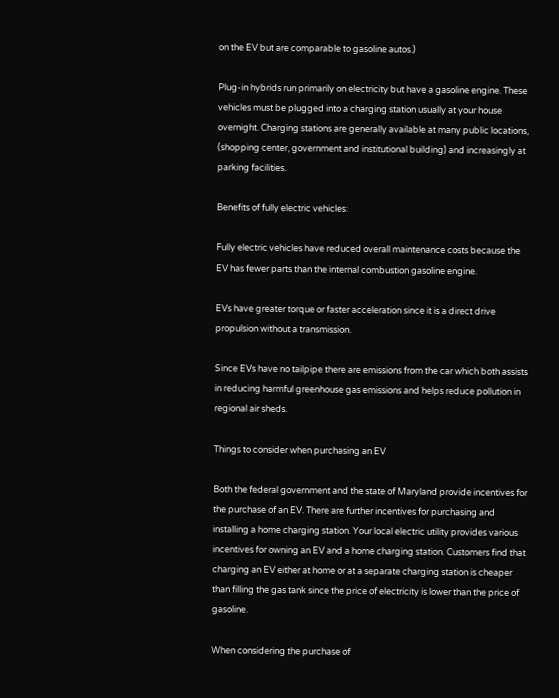on the EV but are comparable to gasoline autos.)

Plug-in hybrids run primarily on electricity but have a gasoline engine. These vehicles must be plugged into a charging station usually at your house overnight. Charging stations are generally available at many public locations, (shopping center, government and institutional building) and increasingly at parking facilities.

Benefits of fully electric vehicles:

Fully electric vehicles have reduced overall maintenance costs because the EV has fewer parts than the internal combustion gasoline engine.

EVs have greater torque or faster acceleration since it is a direct drive propulsion without a transmission.

Since EVs have no tailpipe there are emissions from the car which both assists in reducing harmful greenhouse gas emissions and helps reduce pollution in regional air sheds.

Things to consider when purchasing an EV

Both the federal government and the state of Maryland provide incentives for the purchase of an EV. There are further incentives for purchasing and installing a home charging station. Your local electric utility provides various incentives for owning an EV and a home charging station. Customers find that charging an EV either at home or at a separate charging station is cheaper than filling the gas tank since the price of electricity is lower than the price of gasoline.

When considering the purchase of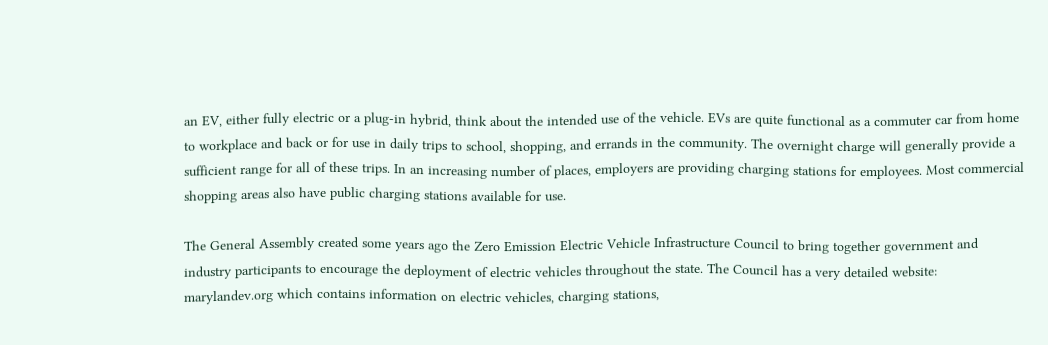an EV, either fully electric or a plug-in hybrid, think about the intended use of the vehicle. EVs are quite functional as a commuter car from home to workplace and back or for use in daily trips to school, shopping, and errands in the community. The overnight charge will generally provide a sufficient range for all of these trips. In an increasing number of places, employers are providing charging stations for employees. Most commercial shopping areas also have public charging stations available for use.

The General Assembly created some years ago the Zero Emission Electric Vehicle Infrastructure Council to bring together government and industry participants to encourage the deployment of electric vehicles throughout the state. The Council has a very detailed website: marylandev.org which contains information on electric vehicles, charging stations,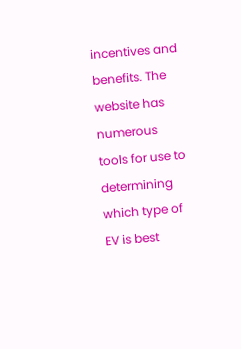incentives and benefits. The website has numerous tools for use to determining which type of EV is best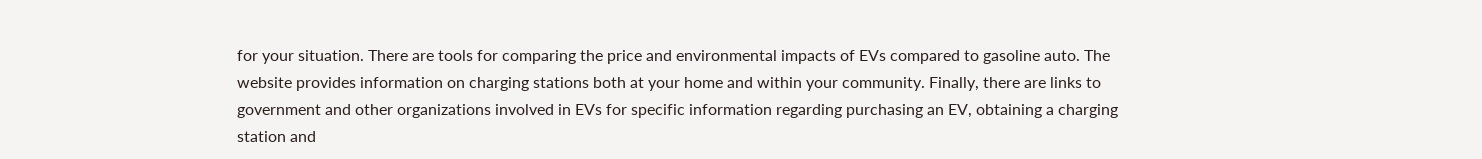for your situation. There are tools for comparing the price and environmental impacts of EVs compared to gasoline auto. The website provides information on charging stations both at your home and within your community. Finally, there are links to government and other organizations involved in EVs for specific information regarding purchasing an EV, obtaining a charging station and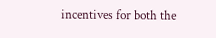incentives for both the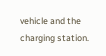vehicle and the charging station.